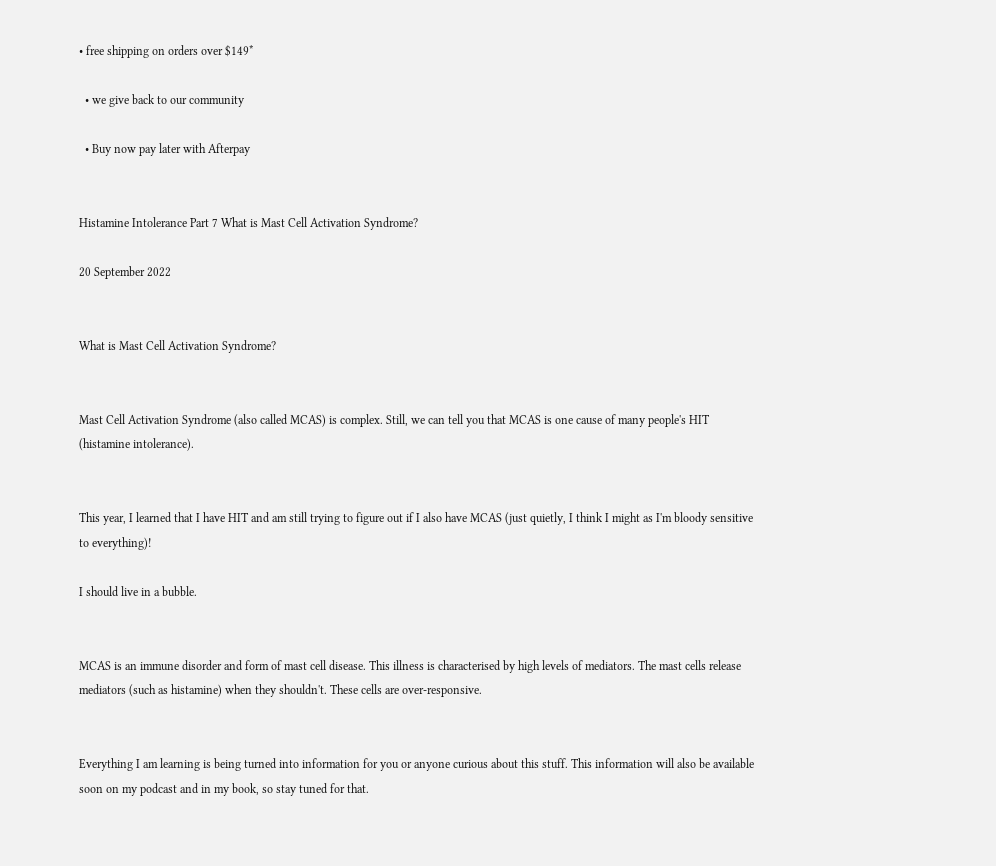• free shipping on orders over $149*

  • we give back to our community

  • Buy now pay later with Afterpay


Histamine Intolerance Part 7 What is Mast Cell Activation Syndrome?

20 September 2022


What is Mast Cell Activation Syndrome?


Mast Cell Activation Syndrome (also called MCAS) is complex. Still, we can tell you that MCAS is one cause of many people's HIT (histamine intolerance).


This year, I learned that I have HIT and am still trying to figure out if I also have MCAS (just quietly, I think I might as I'm bloody sensitive to everything)!

I should live in a bubble.


MCAS is an immune disorder and form of mast cell disease. This illness is characterised by high levels of mediators. The mast cells release mediators (such as histamine) when they shouldn't. These cells are over-responsive.


Everything I am learning is being turned into information for you or anyone curious about this stuff. This information will also be available soon on my podcast and in my book, so stay tuned for that.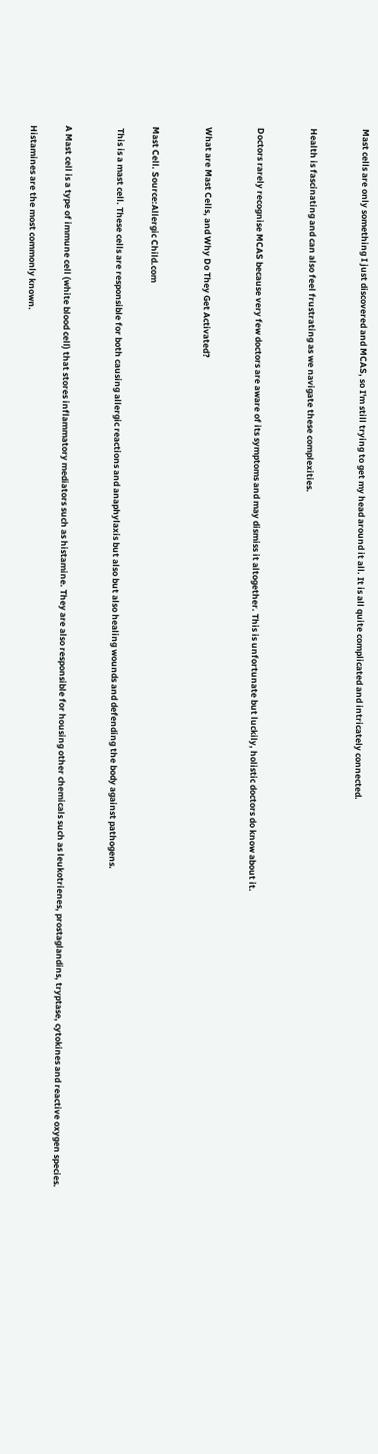Mast cells are only something I just discovered and MCAS, so I'm still trying to get my head around it all. It is all quite complicated and intricately connected.


Health is fascinating and can also feel frustrating as we navigate these complexities.


Doctors rarely recognise MCAS because very few doctors are aware of its symptoms and may dismiss it altogether. This is unfortunate but luckily, holistic doctors do know about it.


What are Mast Cells, and Why Do They Get Activated?


Mast Cell. Source:Allergic Child.com

 This is a mast cell. These cells are responsible for both causing allergic reactions and anaphylaxis but also but also healing wounds and defending the body against pathogens.


A Mast cell is a type of immune cell (white blood cell) that stores inflammatory mediators such as histamine. They are also responsible for housing other chemicals such as leukotrienes, prostaglandins, tryptase, cytokines and reactive oxygen species.

Histamines are the most commonly known.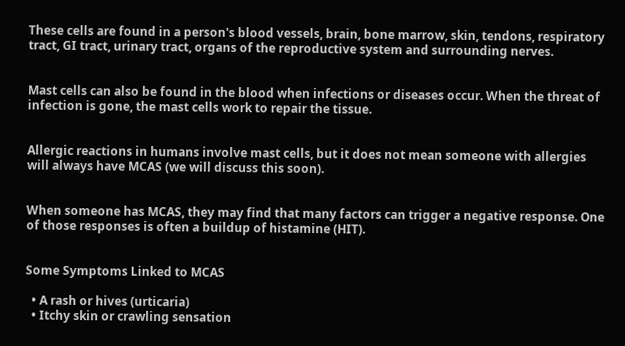These cells are found in a person's blood vessels, brain, bone marrow, skin, tendons, respiratory tract, GI tract, urinary tract, organs of the reproductive system and surrounding nerves.


Mast cells can also be found in the blood when infections or diseases occur. When the threat of infection is gone, the mast cells work to repair the tissue.


Allergic reactions in humans involve mast cells, but it does not mean someone with allergies will always have MCAS (we will discuss this soon).


When someone has MCAS, they may find that many factors can trigger a negative response. One of those responses is often a buildup of histamine (HIT).


Some Symptoms Linked to MCAS

  • A rash or hives (urticaria)
  • Itchy skin or crawling sensation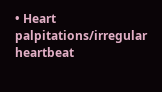• Heart palpitations/irregular heartbeat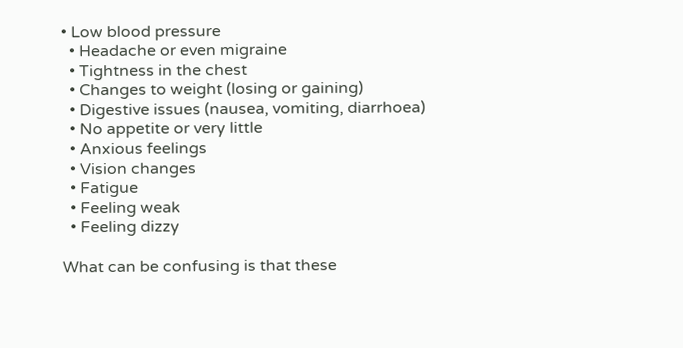• Low blood pressure
  • Headache or even migraine
  • Tightness in the chest
  • Changes to weight (losing or gaining)
  • Digestive issues (nausea, vomiting, diarrhoea)
  • No appetite or very little
  • Anxious feelings
  • Vision changes
  • Fatigue
  • Feeling weak
  • Feeling dizzy

What can be confusing is that these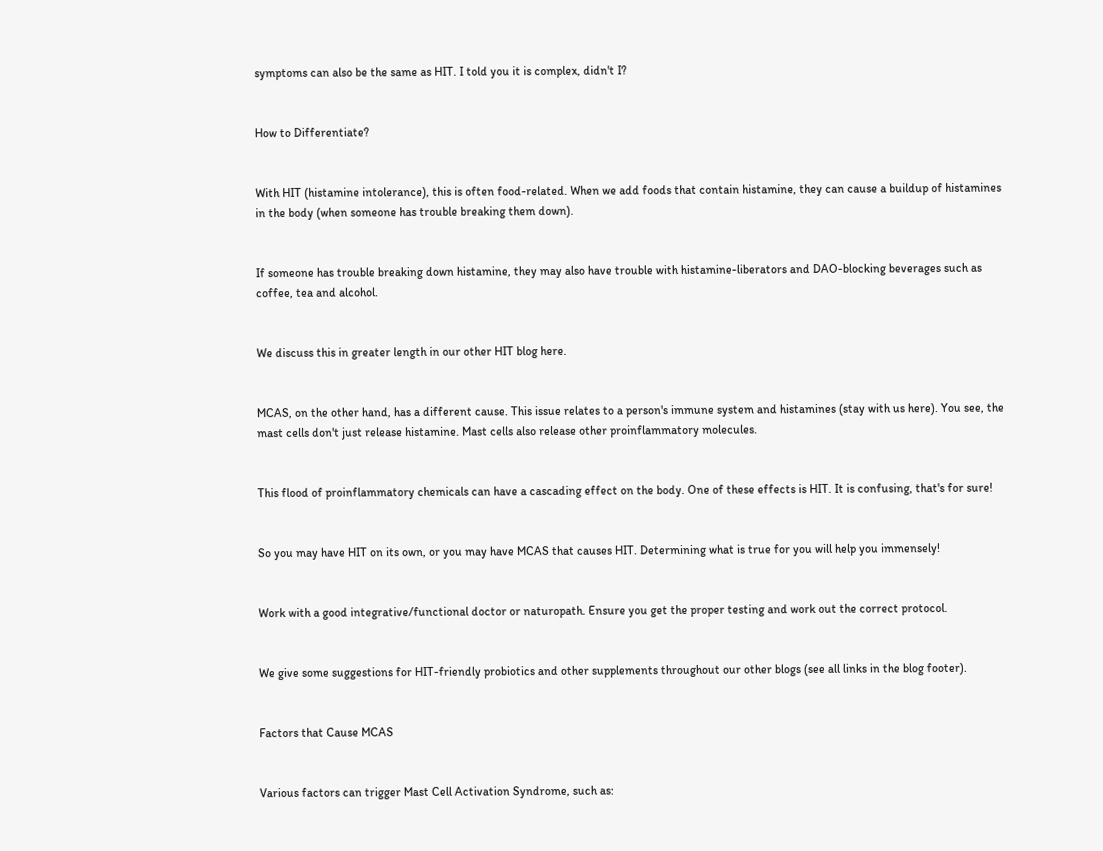symptoms can also be the same as HIT. I told you it is complex, didn't I?


How to Differentiate?


With HIT (histamine intolerance), this is often food-related. When we add foods that contain histamine, they can cause a buildup of histamines in the body (when someone has trouble breaking them down).


If someone has trouble breaking down histamine, they may also have trouble with histamine-liberators and DAO-blocking beverages such as coffee, tea and alcohol.


We discuss this in greater length in our other HIT blog here.


MCAS, on the other hand, has a different cause. This issue relates to a person's immune system and histamines (stay with us here). You see, the mast cells don't just release histamine. Mast cells also release other proinflammatory molecules.


This flood of proinflammatory chemicals can have a cascading effect on the body. One of these effects is HIT. It is confusing, that's for sure!


So you may have HIT on its own, or you may have MCAS that causes HIT. Determining what is true for you will help you immensely!


Work with a good integrative/functional doctor or naturopath. Ensure you get the proper testing and work out the correct protocol.


We give some suggestions for HIT-friendly probiotics and other supplements throughout our other blogs (see all links in the blog footer).


Factors that Cause MCAS


Various factors can trigger Mast Cell Activation Syndrome, such as: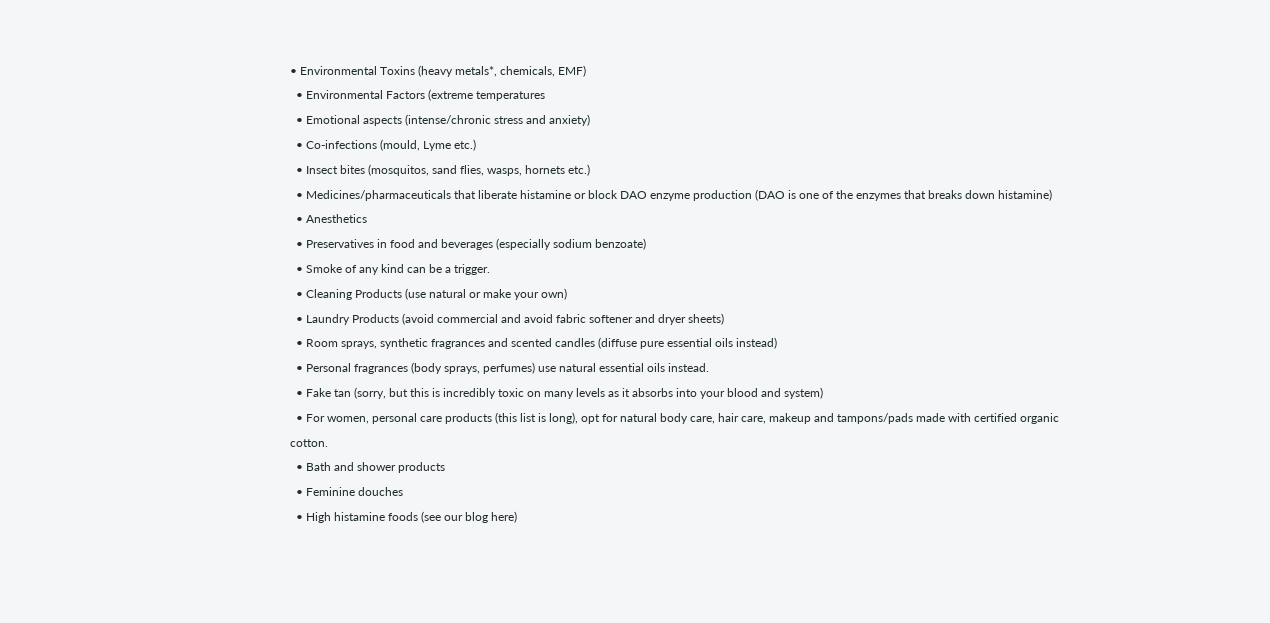• Environmental Toxins (heavy metals*, chemicals, EMF)
  • Environmental Factors (extreme temperatures
  • Emotional aspects (intense/chronic stress and anxiety)
  • Co-infections (mould, Lyme etc.)
  • Insect bites (mosquitos, sand flies, wasps, hornets etc.)
  • Medicines/pharmaceuticals that liberate histamine or block DAO enzyme production (DAO is one of the enzymes that breaks down histamine)
  • Anesthetics
  • Preservatives in food and beverages (especially sodium benzoate)
  • Smoke of any kind can be a trigger.
  • Cleaning Products (use natural or make your own)
  • Laundry Products (avoid commercial and avoid fabric softener and dryer sheets)
  • Room sprays, synthetic fragrances and scented candles (diffuse pure essential oils instead)
  • Personal fragrances (body sprays, perfumes) use natural essential oils instead.
  • Fake tan (sorry, but this is incredibly toxic on many levels as it absorbs into your blood and system)
  • For women, personal care products (this list is long), opt for natural body care, hair care, makeup and tampons/pads made with certified organic cotton.
  • Bath and shower products
  • Feminine douches
  • High histamine foods (see our blog here)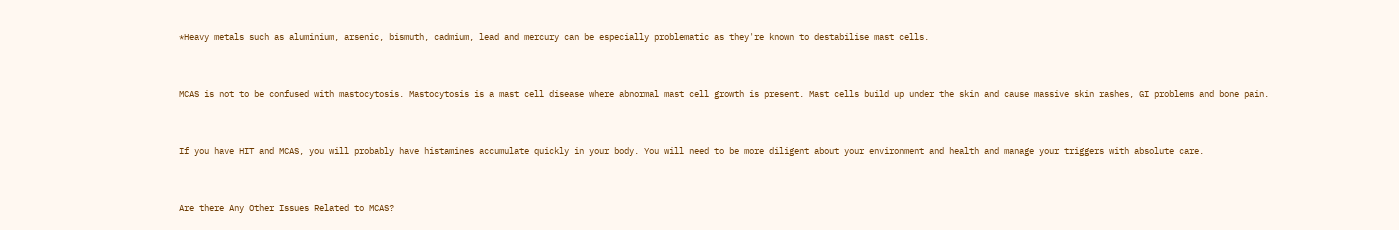*Heavy metals such as aluminium, arsenic, bismuth, cadmium, lead and mercury can be especially problematic as they're known to destabilise mast cells.


MCAS is not to be confused with mastocytosis. Mastocytosis is a mast cell disease where abnormal mast cell growth is present. Mast cells build up under the skin and cause massive skin rashes, GI problems and bone pain.


If you have HIT and MCAS, you will probably have histamines accumulate quickly in your body. You will need to be more diligent about your environment and health and manage your triggers with absolute care.


Are there Any Other Issues Related to MCAS?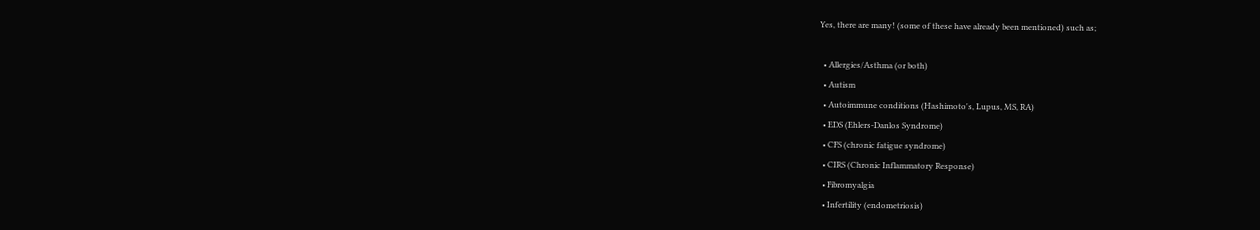Yes, there are many! (some of these have already been mentioned) such as;

  • Allergies/Asthma (or both)
  • Autism
  • Autoimmune conditions (Hashimoto's, Lupus, MS, RA)
  • EDS (Ehlers-Danlos Syndrome)
  • CFS (chronic fatigue syndrome)
  • CIRS (Chronic Inflammatory Response)
  • Fibromyalgia
  • Infertility (endometriosis)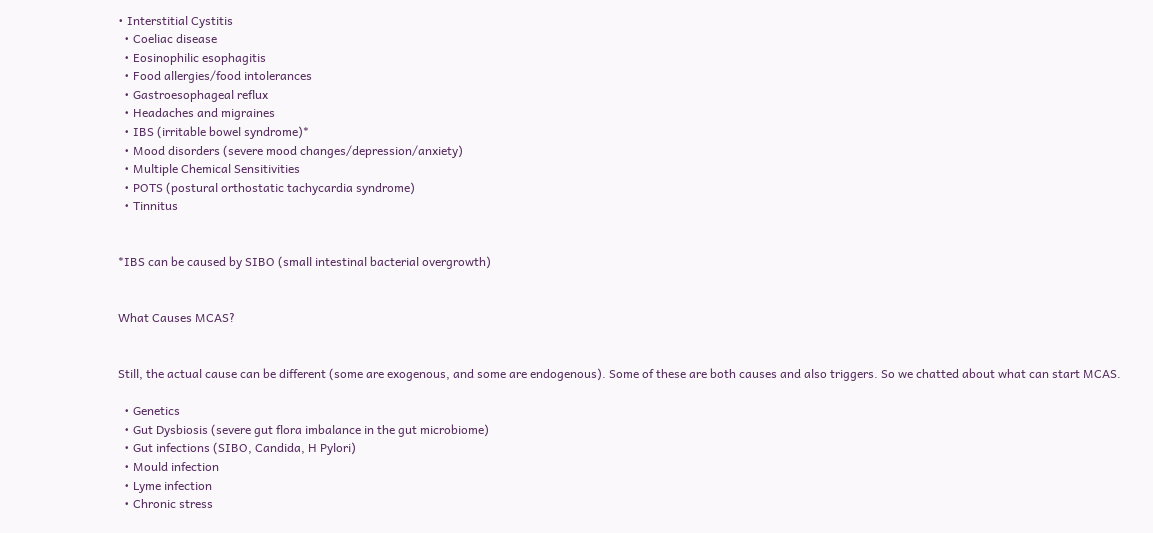• Interstitial Cystitis
  • Coeliac disease
  • Eosinophilic esophagitis
  • Food allergies/food intolerances
  • Gastroesophageal reflux
  • Headaches and migraines
  • IBS (irritable bowel syndrome)*
  • Mood disorders (severe mood changes/depression/anxiety)
  • Multiple Chemical Sensitivities
  • POTS (postural orthostatic tachycardia syndrome)
  • Tinnitus


*IBS can be caused by SIBO (small intestinal bacterial overgrowth)


What Causes MCAS?


Still, the actual cause can be different (some are exogenous, and some are endogenous). Some of these are both causes and also triggers. So we chatted about what can start MCAS.

  • Genetics
  • Gut Dysbiosis (severe gut flora imbalance in the gut microbiome)
  • Gut infections (SIBO, Candida, H Pylori)
  • Mould infection
  • Lyme infection
  • Chronic stress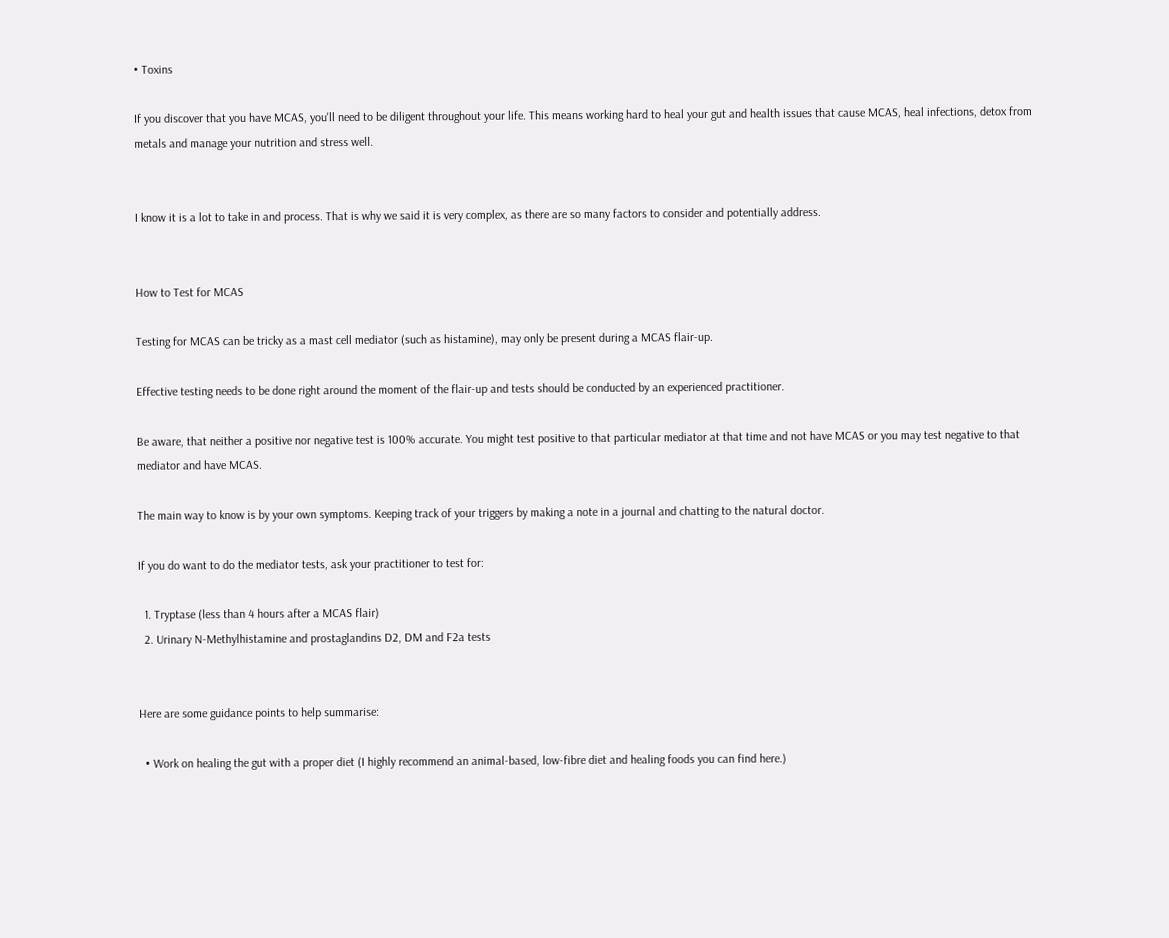• Toxins

If you discover that you have MCAS, you'll need to be diligent throughout your life. This means working hard to heal your gut and health issues that cause MCAS, heal infections, detox from metals and manage your nutrition and stress well.


I know it is a lot to take in and process. That is why we said it is very complex, as there are so many factors to consider and potentially address.


How to Test for MCAS

Testing for MCAS can be tricky as a mast cell mediator (such as histamine), may only be present during a MCAS flair-up.

Effective testing needs to be done right around the moment of the flair-up and tests should be conducted by an experienced practitioner.

Be aware, that neither a positive nor negative test is 100% accurate. You might test positive to that particular mediator at that time and not have MCAS or you may test negative to that mediator and have MCAS.

The main way to know is by your own symptoms. Keeping track of your triggers by making a note in a journal and chatting to the natural doctor.

If you do want to do the mediator tests, ask your practitioner to test for:

  1. Tryptase (less than 4 hours after a MCAS flair)
  2. Urinary N-Methylhistamine and prostaglandins D2, DM and F2a tests


Here are some guidance points to help summarise:

  • Work on healing the gut with a proper diet (I highly recommend an animal-based, low-fibre diet and healing foods you can find here.)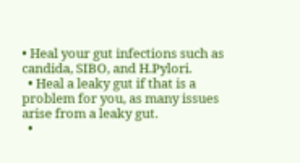• Heal your gut infections such as candida, SIBO, and H.Pylori.
  • Heal a leaky gut if that is a problem for you, as many issues arise from a leaky gut.
  •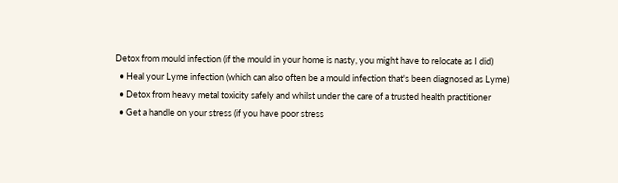Detox from mould infection (if the mould in your home is nasty, you might have to relocate as I did)
  • Heal your Lyme infection (which can also often be a mould infection that's been diagnosed as Lyme)
  • Detox from heavy metal toxicity safely and whilst under the care of a trusted health practitioner
  • Get a handle on your stress (if you have poor stress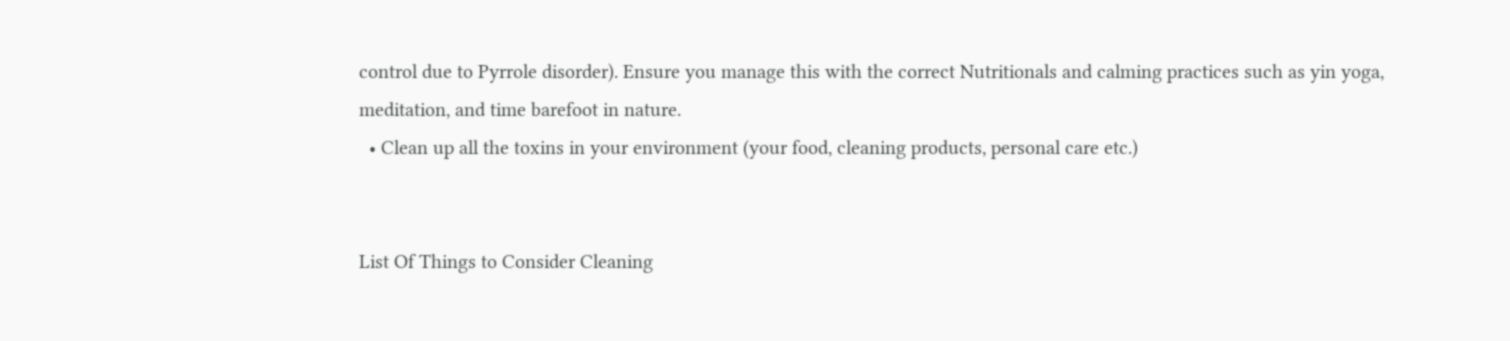control due to Pyrrole disorder). Ensure you manage this with the correct Nutritionals and calming practices such as yin yoga, meditation, and time barefoot in nature.
  • Clean up all the toxins in your environment (your food, cleaning products, personal care etc.)


List Of Things to Consider Cleaning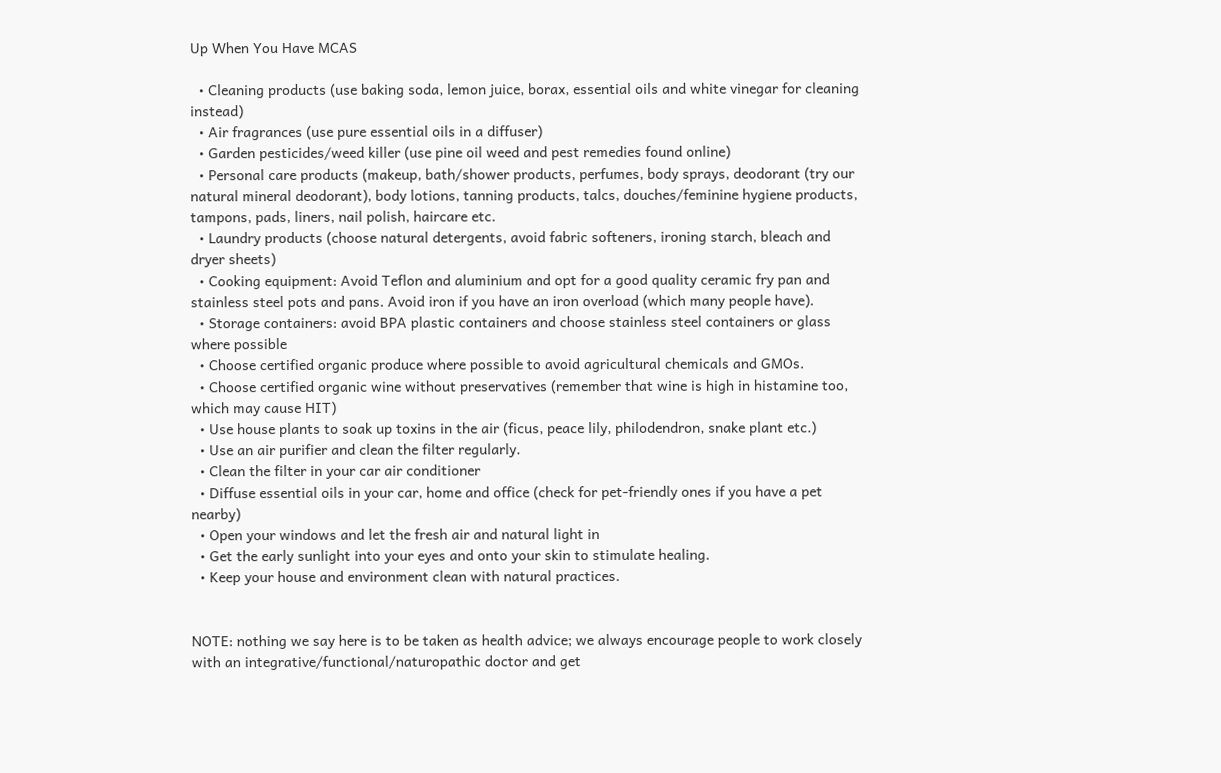Up When You Have MCAS

  • Cleaning products (use baking soda, lemon juice, borax, essential oils and white vinegar for cleaning instead)
  • Air fragrances (use pure essential oils in a diffuser)
  • Garden pesticides/weed killer (use pine oil weed and pest remedies found online)
  • Personal care products (makeup, bath/shower products, perfumes, body sprays, deodorant (try our natural mineral deodorant), body lotions, tanning products, talcs, douches/feminine hygiene products, tampons, pads, liners, nail polish, haircare etc.
  • Laundry products (choose natural detergents, avoid fabric softeners, ironing starch, bleach and dryer sheets)
  • Cooking equipment: Avoid Teflon and aluminium and opt for a good quality ceramic fry pan and stainless steel pots and pans. Avoid iron if you have an iron overload (which many people have).
  • Storage containers: avoid BPA plastic containers and choose stainless steel containers or glass where possible
  • Choose certified organic produce where possible to avoid agricultural chemicals and GMOs.
  • Choose certified organic wine without preservatives (remember that wine is high in histamine too, which may cause HIT)
  • Use house plants to soak up toxins in the air (ficus, peace lily, philodendron, snake plant etc.)
  • Use an air purifier and clean the filter regularly.
  • Clean the filter in your car air conditioner
  • Diffuse essential oils in your car, home and office (check for pet-friendly ones if you have a pet nearby)
  • Open your windows and let the fresh air and natural light in
  • Get the early sunlight into your eyes and onto your skin to stimulate healing.
  • Keep your house and environment clean with natural practices.


NOTE: nothing we say here is to be taken as health advice; we always encourage people to work closely with an integrative/functional/naturopathic doctor and get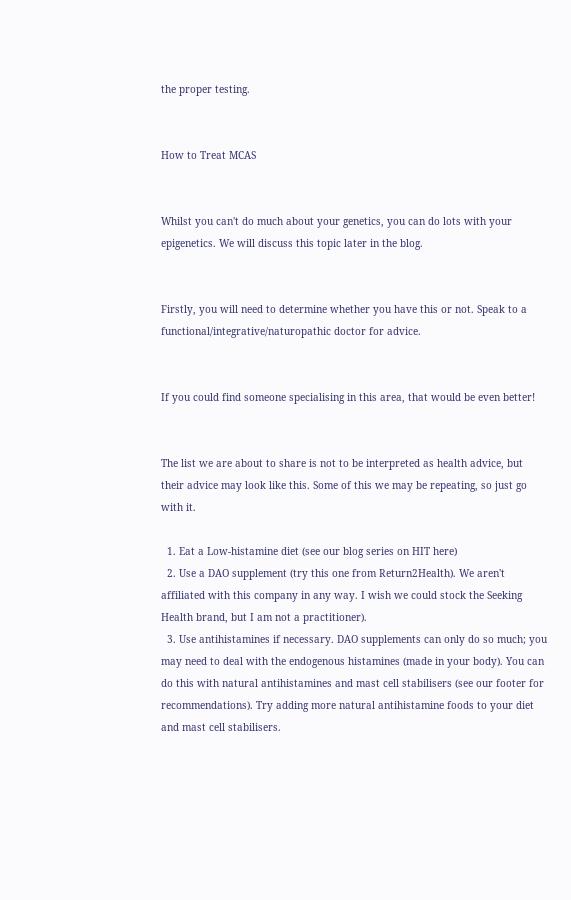the proper testing.


How to Treat MCAS


Whilst you can't do much about your genetics, you can do lots with your epigenetics. We will discuss this topic later in the blog.


Firstly, you will need to determine whether you have this or not. Speak to a functional/integrative/naturopathic doctor for advice.


If you could find someone specialising in this area, that would be even better!


The list we are about to share is not to be interpreted as health advice, but their advice may look like this. Some of this we may be repeating, so just go with it.

  1. Eat a Low-histamine diet (see our blog series on HIT here)
  2. Use a DAO supplement (try this one from Return2Health). We aren't affiliated with this company in any way. I wish we could stock the Seeking Health brand, but I am not a practitioner).
  3. Use antihistamines if necessary. DAO supplements can only do so much; you may need to deal with the endogenous histamines (made in your body). You can do this with natural antihistamines and mast cell stabilisers (see our footer for recommendations). Try adding more natural antihistamine foods to your diet and mast cell stabilisers.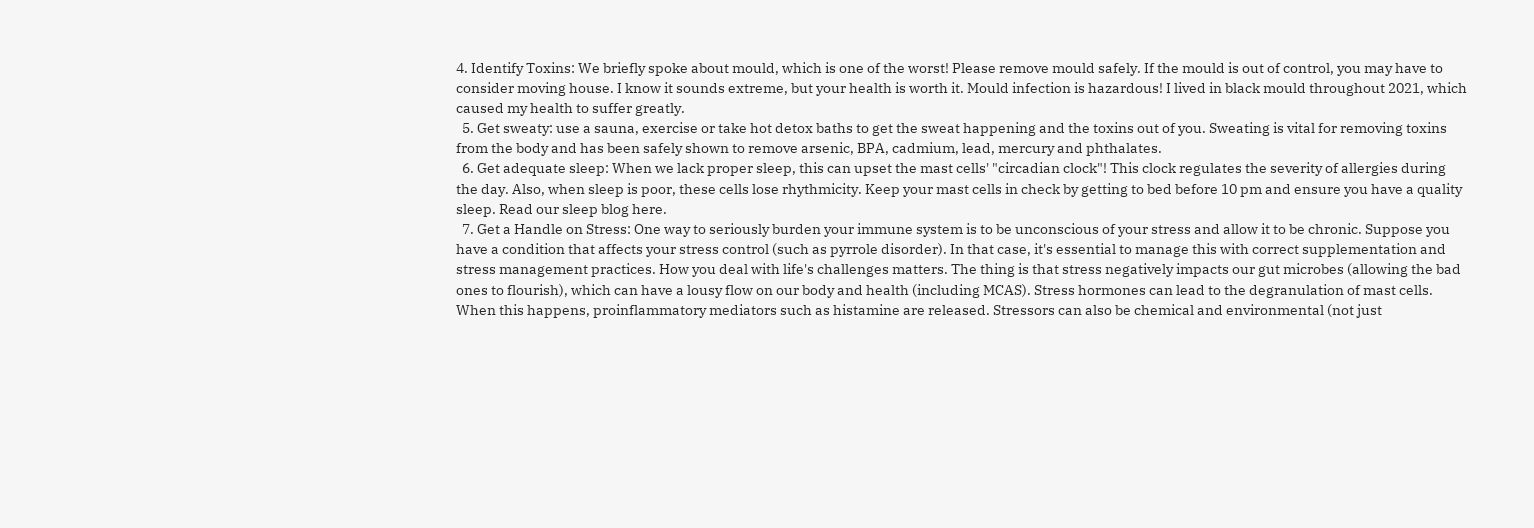4. Identify Toxins: We briefly spoke about mould, which is one of the worst! Please remove mould safely. If the mould is out of control, you may have to consider moving house. I know it sounds extreme, but your health is worth it. Mould infection is hazardous! I lived in black mould throughout 2021, which caused my health to suffer greatly.
  5. Get sweaty: use a sauna, exercise or take hot detox baths to get the sweat happening and the toxins out of you. Sweating is vital for removing toxins from the body and has been safely shown to remove arsenic, BPA, cadmium, lead, mercury and phthalates.
  6. Get adequate sleep: When we lack proper sleep, this can upset the mast cells' "circadian clock"! This clock regulates the severity of allergies during the day. Also, when sleep is poor, these cells lose rhythmicity. Keep your mast cells in check by getting to bed before 10 pm and ensure you have a quality sleep. Read our sleep blog here.
  7. Get a Handle on Stress: One way to seriously burden your immune system is to be unconscious of your stress and allow it to be chronic. Suppose you have a condition that affects your stress control (such as pyrrole disorder). In that case, it's essential to manage this with correct supplementation and stress management practices. How you deal with life's challenges matters. The thing is that stress negatively impacts our gut microbes (allowing the bad ones to flourish), which can have a lousy flow on our body and health (including MCAS). Stress hormones can lead to the degranulation of mast cells. When this happens, proinflammatory mediators such as histamine are released. Stressors can also be chemical and environmental (not just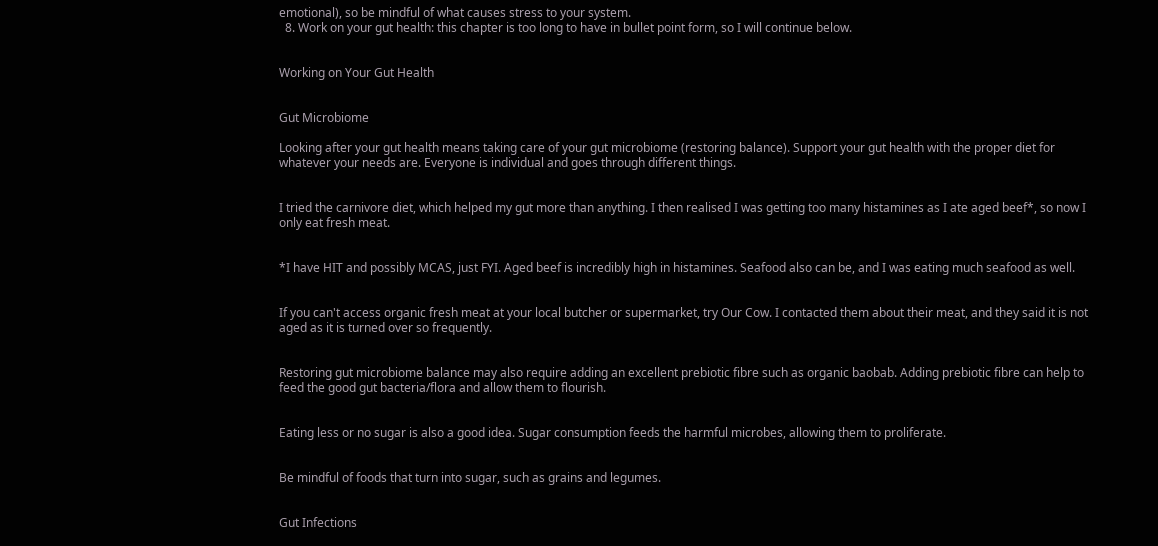emotional), so be mindful of what causes stress to your system.
  8. Work on your gut health: this chapter is too long to have in bullet point form, so I will continue below.


Working on Your Gut Health


Gut Microbiome

Looking after your gut health means taking care of your gut microbiome (restoring balance). Support your gut health with the proper diet for whatever your needs are. Everyone is individual and goes through different things.


I tried the carnivore diet, which helped my gut more than anything. I then realised I was getting too many histamines as I ate aged beef*, so now I only eat fresh meat.


*I have HIT and possibly MCAS, just FYI. Aged beef is incredibly high in histamines. Seafood also can be, and I was eating much seafood as well.


If you can't access organic fresh meat at your local butcher or supermarket, try Our Cow. I contacted them about their meat, and they said it is not aged as it is turned over so frequently.


Restoring gut microbiome balance may also require adding an excellent prebiotic fibre such as organic baobab. Adding prebiotic fibre can help to feed the good gut bacteria/flora and allow them to flourish.


Eating less or no sugar is also a good idea. Sugar consumption feeds the harmful microbes, allowing them to proliferate.


Be mindful of foods that turn into sugar, such as grains and legumes.


Gut Infections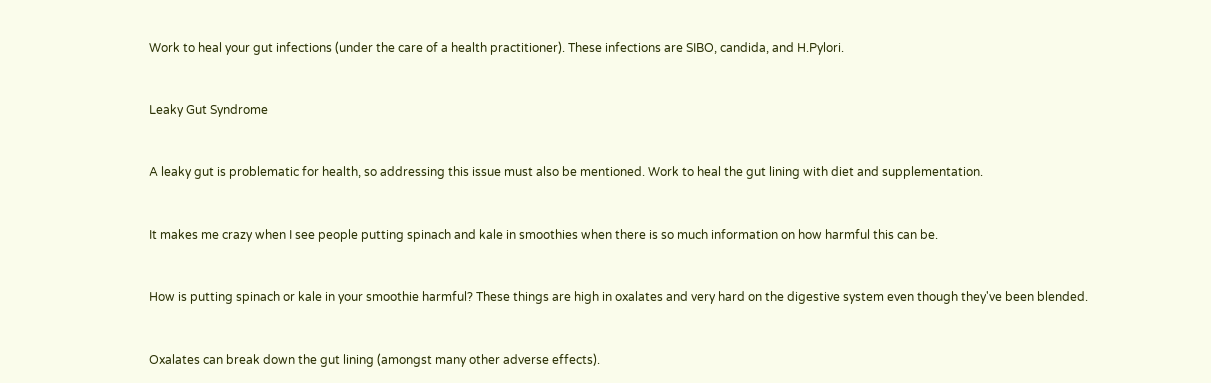Work to heal your gut infections (under the care of a health practitioner). These infections are SIBO, candida, and H.Pylori.


Leaky Gut Syndrome


A leaky gut is problematic for health, so addressing this issue must also be mentioned. Work to heal the gut lining with diet and supplementation.


It makes me crazy when I see people putting spinach and kale in smoothies when there is so much information on how harmful this can be.


How is putting spinach or kale in your smoothie harmful? These things are high in oxalates and very hard on the digestive system even though they've been blended.


Oxalates can break down the gut lining (amongst many other adverse effects).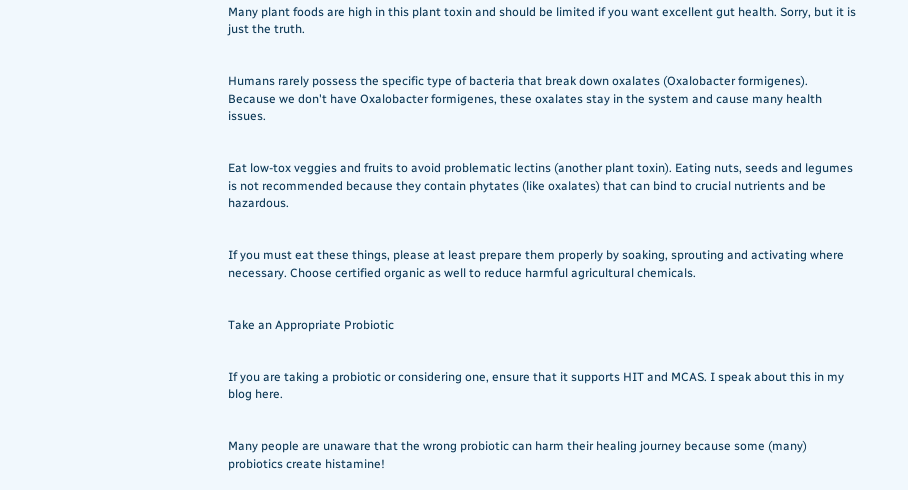Many plant foods are high in this plant toxin and should be limited if you want excellent gut health. Sorry, but it is just the truth.


Humans rarely possess the specific type of bacteria that break down oxalates (Oxalobacter formigenes). Because we don't have Oxalobacter formigenes, these oxalates stay in the system and cause many health issues.


Eat low-tox veggies and fruits to avoid problematic lectins (another plant toxin). Eating nuts, seeds and legumes is not recommended because they contain phytates (like oxalates) that can bind to crucial nutrients and be hazardous.


If you must eat these things, please at least prepare them properly by soaking, sprouting and activating where necessary. Choose certified organic as well to reduce harmful agricultural chemicals.


Take an Appropriate Probiotic


If you are taking a probiotic or considering one, ensure that it supports HIT and MCAS. I speak about this in my blog here.


Many people are unaware that the wrong probiotic can harm their healing journey because some (many) probiotics create histamine!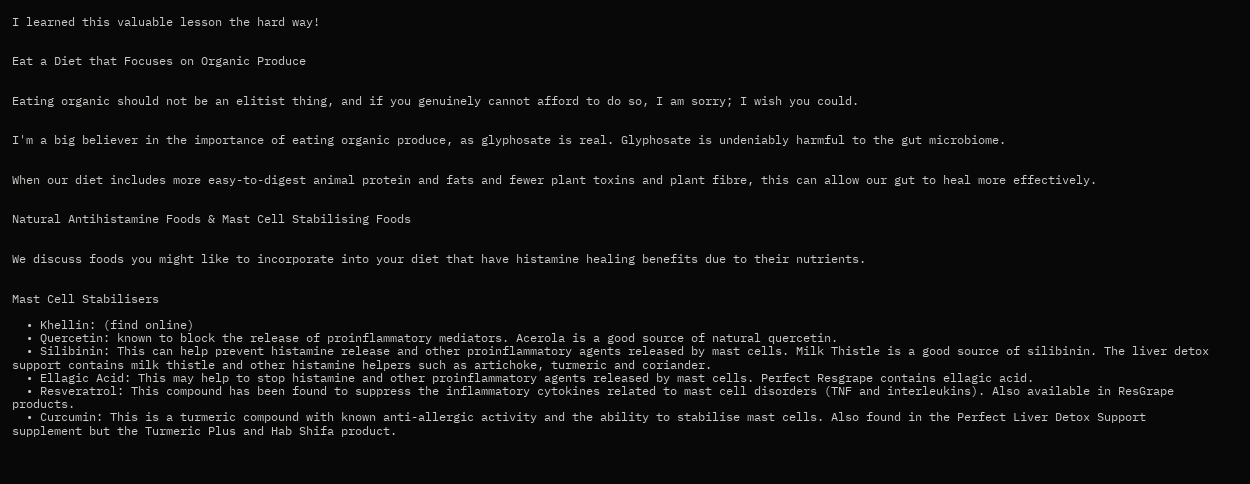I learned this valuable lesson the hard way!


Eat a Diet that Focuses on Organic Produce


Eating organic should not be an elitist thing, and if you genuinely cannot afford to do so, I am sorry; I wish you could.


I'm a big believer in the importance of eating organic produce, as glyphosate is real. Glyphosate is undeniably harmful to the gut microbiome.


When our diet includes more easy-to-digest animal protein and fats and fewer plant toxins and plant fibre, this can allow our gut to heal more effectively.


Natural Antihistamine Foods & Mast Cell Stabilising Foods


We discuss foods you might like to incorporate into your diet that have histamine healing benefits due to their nutrients.


Mast Cell Stabilisers

  • Khellin: (find online)
  • Quercetin: known to block the release of proinflammatory mediators. Acerola is a good source of natural quercetin.
  • Silibinin: This can help prevent histamine release and other proinflammatory agents released by mast cells. Milk Thistle is a good source of silibinin. The liver detox support contains milk thistle and other histamine helpers such as artichoke, turmeric and coriander.
  • Ellagic Acid: This may help to stop histamine and other proinflammatory agents released by mast cells. Perfect Resgrape contains ellagic acid.
  • Resveratrol: This compound has been found to suppress the inflammatory cytokines related to mast cell disorders (TNF and interleukins). Also available in ResGrape products.
  • Curcumin: This is a turmeric compound with known anti-allergic activity and the ability to stabilise mast cells. Also found in the Perfect Liver Detox Support supplement but the Turmeric Plus and Hab Shifa product.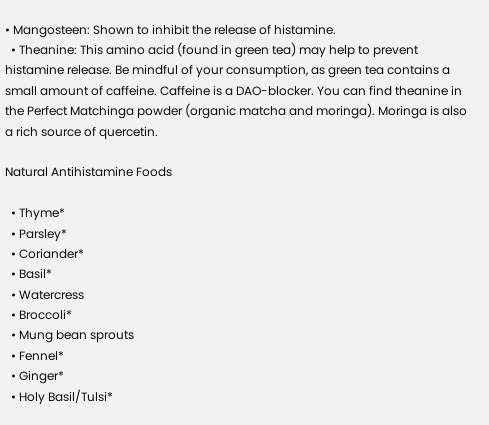• Mangosteen: Shown to inhibit the release of histamine.
  • Theanine: This amino acid (found in green tea) may help to prevent histamine release. Be mindful of your consumption, as green tea contains a small amount of caffeine. Caffeine is a DAO-blocker. You can find theanine in the Perfect Matchinga powder (organic matcha and moringa). Moringa is also a rich source of quercetin.

Natural Antihistamine Foods

  • Thyme*
  • Parsley*
  • Coriander*
  • Basil*
  • Watercress
  • Broccoli*
  • Mung bean sprouts
  • Fennel*
  • Ginger*
  • Holy Basil/Tulsi*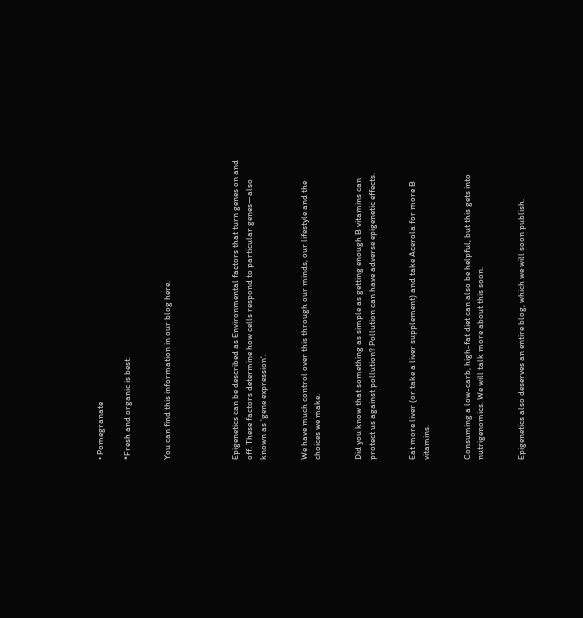• Pomegranate

*Fresh and organic is best.


You can find this information in our blog here.




Epigenetics can be described as Environmental factors that turn genes on and off. These factors determine how cells respond to particular genes—also known as 'gene expression'.


We have much control over this through our minds, our lifestyle and the choices we make.


Did you know that something as simple as getting enough B vitamins can protect us against pollution? Pollution can have adverse epigenetic effects.


Eat more liver (or take a liver supplement) and take Acerola for more B vitamins.


Consuming a low-carb, high-fat diet can also be helpful, but this gets into nutrigenomics. We will talk more about this soon.


Epigenetics also deserves an entire blog, which we will soon publish.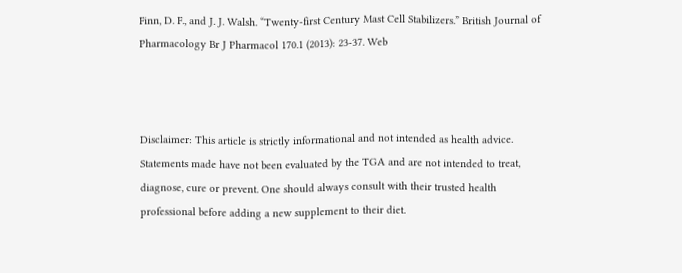Finn, D. F., and J. J. Walsh. “Twenty-first Century Mast Cell Stabilizers.” British Journal of Pharmacology Br J Pharmacol 170.1 (2013): 23-37. Web



Disclaimer: This article is strictly informational and not intended as health advice. Statements made have not been evaluated by the TGA and are not intended to treat, diagnose, cure or prevent. One should always consult with their trusted health professional before adding a new supplement to their diet.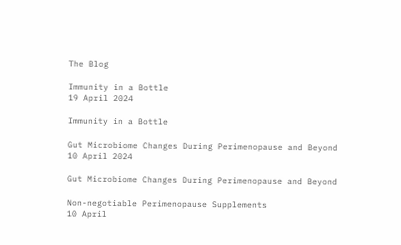The Blog

Immunity in a Bottle
19 April 2024

Immunity in a Bottle

Gut Microbiome Changes During Perimenopause and Beyond
10 April 2024

Gut Microbiome Changes During Perimenopause and Beyond

Non-negotiable Perimenopause Supplements
10 April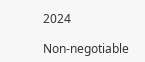2024

Non-negotiable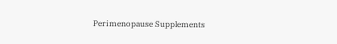Perimenopause Supplements